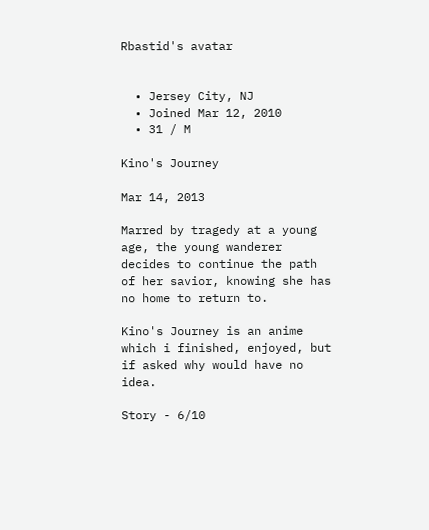Rbastid's avatar


  • Jersey City, NJ
  • Joined Mar 12, 2010
  • 31 / M

Kino's Journey

Mar 14, 2013

Marred by tragedy at a young age, the young wanderer decides to continue the path of her savior, knowing she has no home to return to.

Kino's Journey is an anime which i finished, enjoyed, but if asked why would have no idea.

Story - 6/10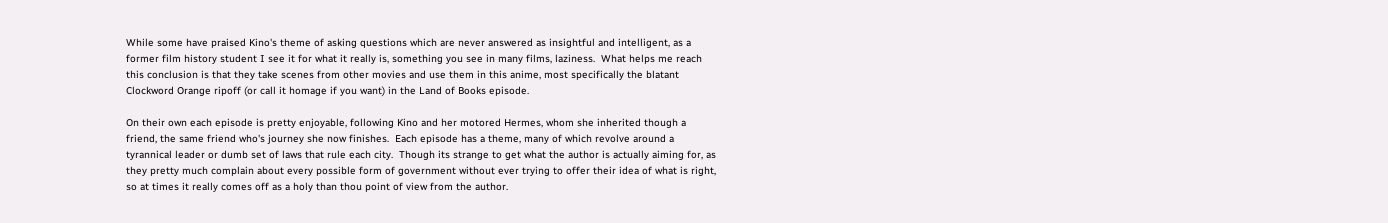While some have praised Kino's theme of asking questions which are never answered as insightful and intelligent, as a former film history student I see it for what it really is, something you see in many films, laziness.  What helps me reach this conclusion is that they take scenes from other movies and use them in this anime, most specifically the blatant Clockword Orange ripoff (or call it homage if you want) in the Land of Books episode.

On their own each episode is pretty enjoyable, following Kino and her motored Hermes, whom she inherited though a friend, the same friend who's journey she now finishes.  Each episode has a theme, many of which revolve around a tyrannical leader or dumb set of laws that rule each city.  Though its strange to get what the author is actually aiming for, as they pretty much complain about every possible form of government without ever trying to offer their idea of what is right, so at times it really comes off as a holy than thou point of view from the author.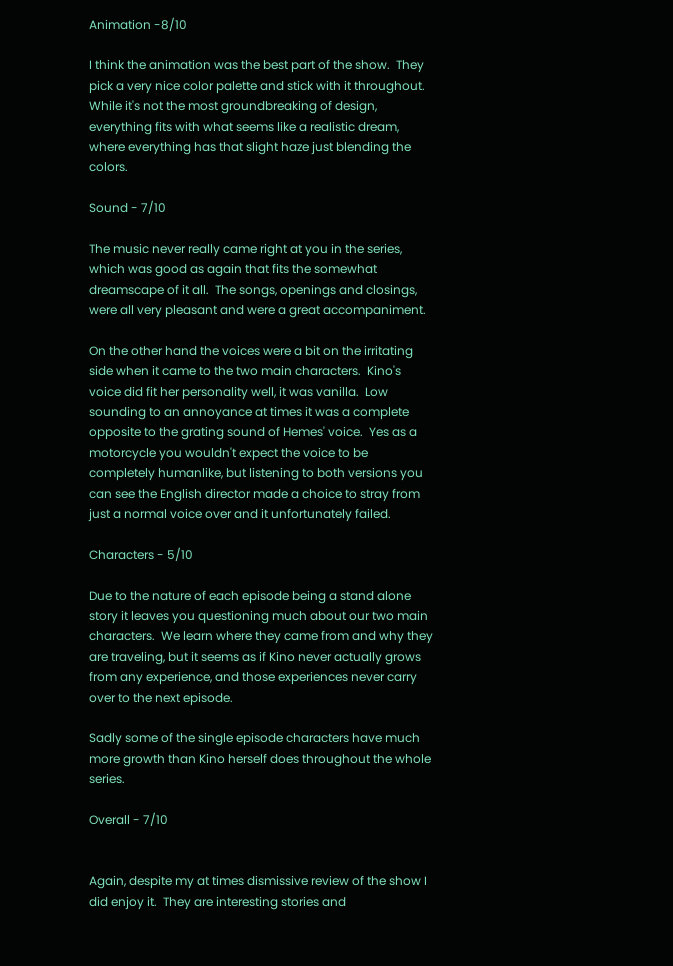Animation -8/10

I think the animation was the best part of the show.  They pick a very nice color palette and stick with it throughout.  While it's not the most groundbreaking of design, everything fits with what seems like a realistic dream, where everything has that slight haze just blending the colors.

Sound - 7/10

The music never really came right at you in the series, which was good as again that fits the somewhat dreamscape of it all.  The songs, openings and closings, were all very pleasant and were a great accompaniment.

On the other hand the voices were a bit on the irritating side when it came to the two main characters.  Kino's voice did fit her personality well, it was vanilla.  Low sounding to an annoyance at times it was a complete opposite to the grating sound of Hemes' voice.  Yes as a motorcycle you wouldn't expect the voice to be completely humanlike, but listening to both versions you can see the English director made a choice to stray from just a normal voice over and it unfortunately failed.

Characters - 5/10

Due to the nature of each episode being a stand alone story it leaves you questioning much about our two main characters.  We learn where they came from and why they are traveling, but it seems as if Kino never actually grows from any experience, and those experiences never carry over to the next episode.

Sadly some of the single episode characters have much more growth than Kino herself does throughout the whole series.

Overall - 7/10


Again, despite my at times dismissive review of the show I did enjoy it.  They are interesting stories and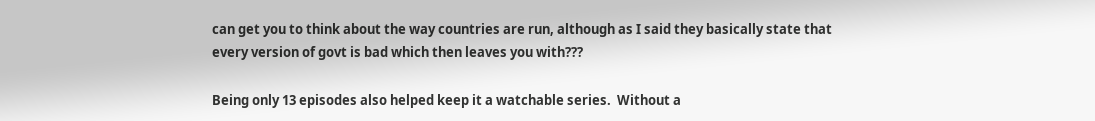can get you to think about the way countries are run, although as I said they basically state that every version of govt is bad which then leaves you with???

Being only 13 episodes also helped keep it a watchable series.  Without a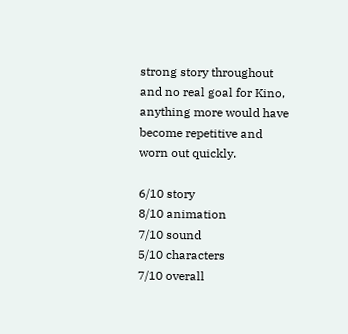strong story throughout and no real goal for Kino, anything more would have become repetitive and worn out quickly.

6/10 story
8/10 animation
7/10 sound
5/10 characters
7/10 overall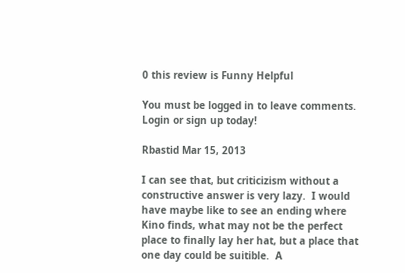0 this review is Funny Helpful

You must be logged in to leave comments. Login or sign up today!

Rbastid Mar 15, 2013

I can see that, but criticizism without a constructive answer is very lazy.  I would have maybe like to see an ending where Kino finds, what may not be the perfect place to finally lay her hat, but a place that one day could be suitible.  A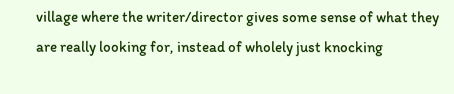village where the writer/director gives some sense of what they are really looking for, instead of wholely just knocking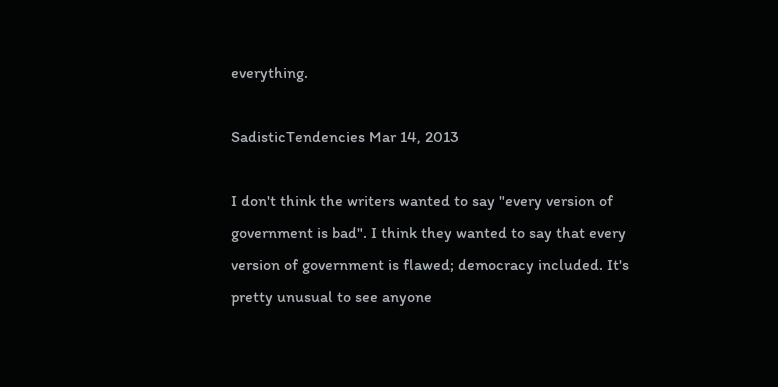everything.

SadisticTendencies Mar 14, 2013

I don't think the writers wanted to say "every version of government is bad". I think they wanted to say that every version of government is flawed; democracy included. It's pretty unusual to see anyone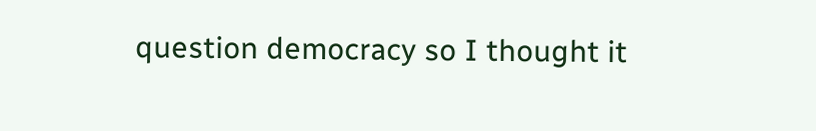question democracy so I thought it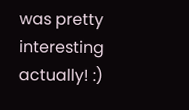was pretty interesting actually! :)